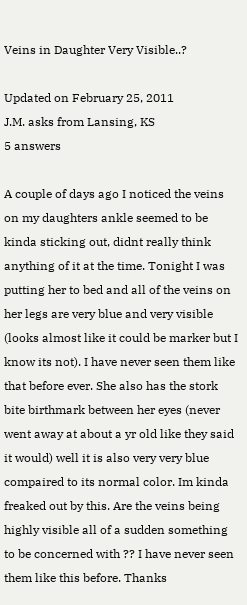Veins in Daughter Very Visible..?

Updated on February 25, 2011
J.M. asks from Lansing, KS
5 answers

A couple of days ago I noticed the veins on my daughters ankle seemed to be kinda sticking out, didnt really think anything of it at the time. Tonight I was putting her to bed and all of the veins on her legs are very blue and very visible (looks almost like it could be marker but I know its not). I have never seen them like that before ever. She also has the stork bite birthmark between her eyes (never went away at about a yr old like they said it would) well it is also very very blue compaired to its normal color. Im kinda freaked out by this. Are the veins being highly visible all of a sudden something to be concerned with ?? I have never seen them like this before. Thanks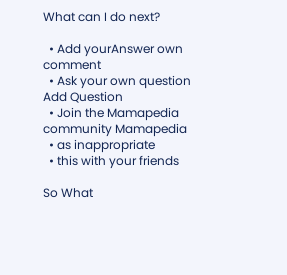What can I do next?

  • Add yourAnswer own comment
  • Ask your own question Add Question
  • Join the Mamapedia community Mamapedia
  • as inappropriate
  • this with your friends

So What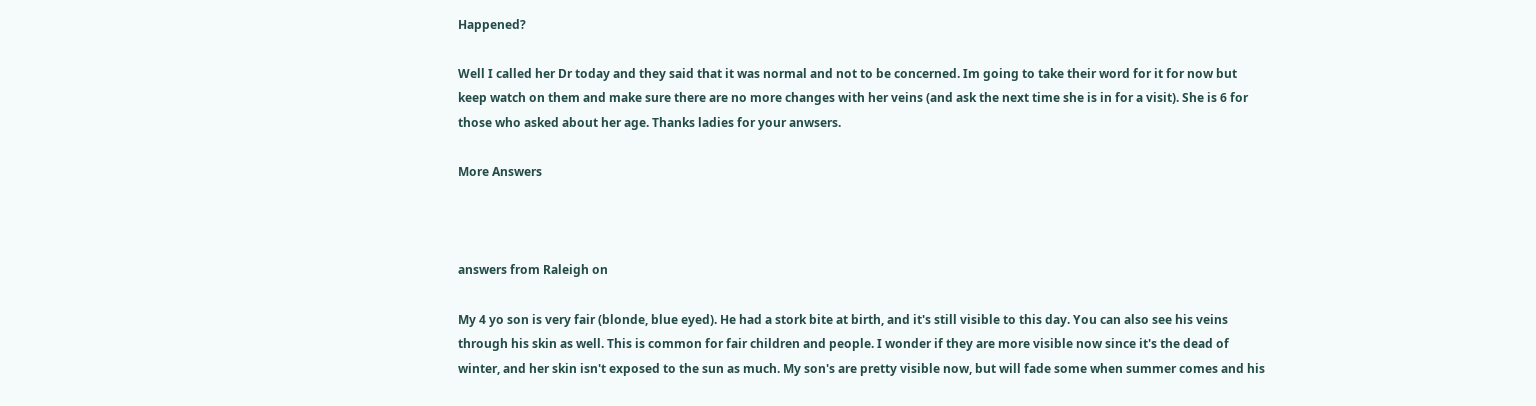Happened?

Well I called her Dr today and they said that it was normal and not to be concerned. Im going to take their word for it for now but keep watch on them and make sure there are no more changes with her veins (and ask the next time she is in for a visit). She is 6 for those who asked about her age. Thanks ladies for your anwsers.

More Answers



answers from Raleigh on

My 4 yo son is very fair (blonde, blue eyed). He had a stork bite at birth, and it's still visible to this day. You can also see his veins through his skin as well. This is common for fair children and people. I wonder if they are more visible now since it's the dead of winter, and her skin isn't exposed to the sun as much. My son's are pretty visible now, but will fade some when summer comes and his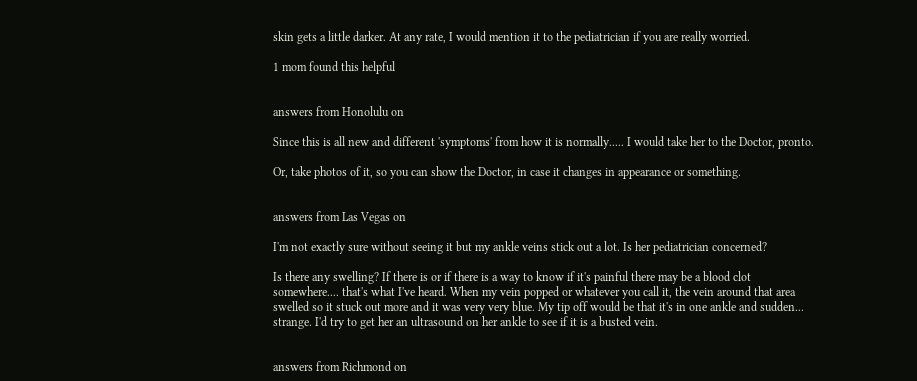skin gets a little darker. At any rate, I would mention it to the pediatrician if you are really worried.

1 mom found this helpful


answers from Honolulu on

Since this is all new and different 'symptoms' from how it is normally..... I would take her to the Doctor, pronto.

Or, take photos of it, so you can show the Doctor, in case it changes in appearance or something.


answers from Las Vegas on

I'm not exactly sure without seeing it but my ankle veins stick out a lot. Is her pediatrician concerned?

Is there any swelling? If there is or if there is a way to know if it's painful there may be a blood clot somewhere.... that's what I've heard. When my vein popped or whatever you call it, the vein around that area swelled so it stuck out more and it was very very blue. My tip off would be that it's in one ankle and sudden... strange. I'd try to get her an ultrasound on her ankle to see if it is a busted vein.


answers from Richmond on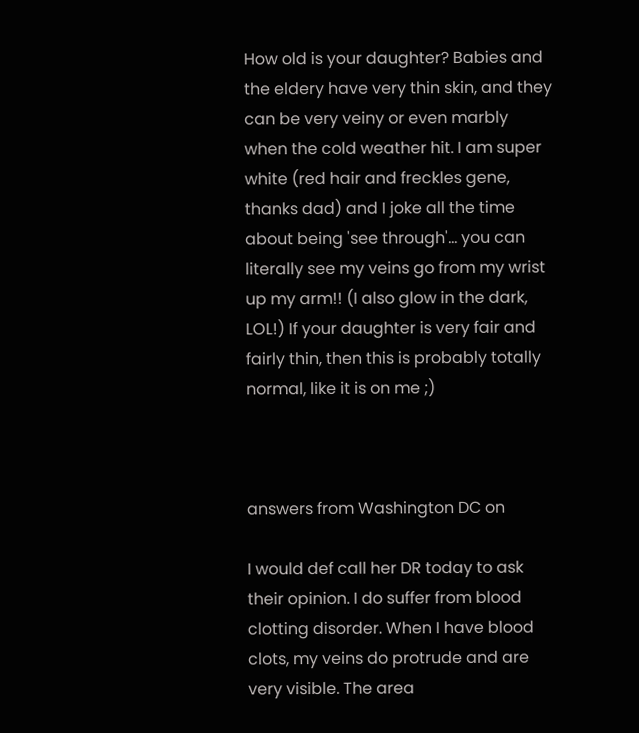How old is your daughter? Babies and the eldery have very thin skin, and they can be very veiny or even marbly when the cold weather hit. I am super white (red hair and freckles gene, thanks dad) and I joke all the time about being 'see through'... you can literally see my veins go from my wrist up my arm!! (I also glow in the dark, LOL!) If your daughter is very fair and fairly thin, then this is probably totally normal, like it is on me ;)



answers from Washington DC on

I would def call her DR today to ask their opinion. I do suffer from blood clotting disorder. When I have blood clots, my veins do protrude and are very visible. The area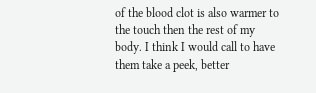of the blood clot is also warmer to the touch then the rest of my body. I think I would call to have them take a peek, better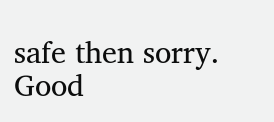safe then sorry. Good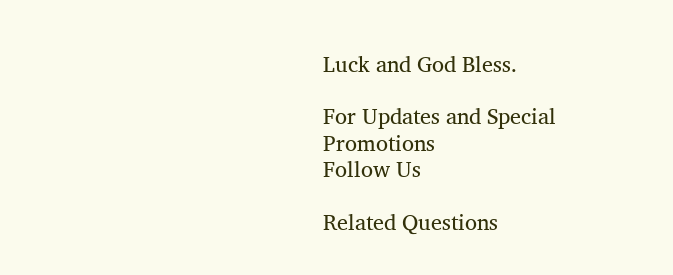Luck and God Bless.

For Updates and Special Promotions
Follow Us

Related Questions